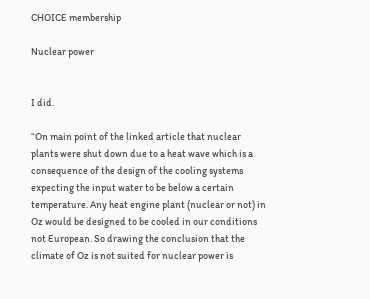CHOICE membership

Nuclear power


I did.

“On main point of the linked article that nuclear plants were shut down due to a heat wave which is a consequence of the design of the cooling systems expecting the input water to be below a certain temperature. Any heat engine plant (nuclear or not) in Oz would be designed to be cooled in our conditions not European. So drawing the conclusion that the climate of Oz is not suited for nuclear power is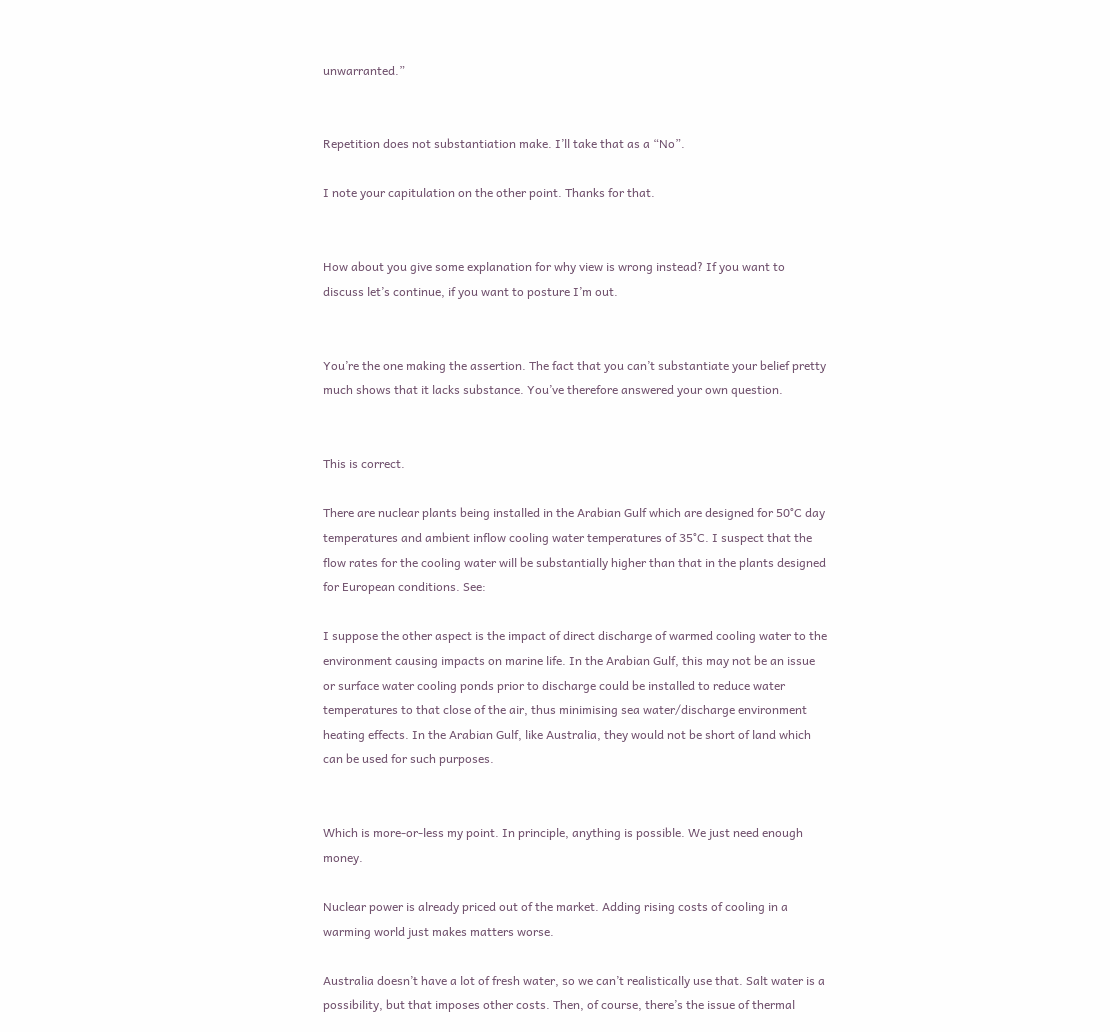unwarranted.”


Repetition does not substantiation make. I’ll take that as a “No”.

I note your capitulation on the other point. Thanks for that.


How about you give some explanation for why view is wrong instead? If you want to discuss let’s continue, if you want to posture I’m out.


You’re the one making the assertion. The fact that you can’t substantiate your belief pretty much shows that it lacks substance. You’ve therefore answered your own question.


This is correct.

There are nuclear plants being installed in the Arabian Gulf which are designed for 50°C day temperatures and ambient inflow cooling water temperatures of 35°C. I suspect that the flow rates for the cooling water will be substantially higher than that in the plants designed for European conditions. See:

I suppose the other aspect is the impact of direct discharge of warmed cooling water to the environment causing impacts on marine life. In the Arabian Gulf, this may not be an issue or surface water cooling ponds prior to discharge could be installed to reduce water temperatures to that close of the air, thus minimising sea water/discharge environment heating effects. In the Arabian Gulf, like Australia, they would not be short of land which can be used for such purposes.


Which is more-or-less my point. In principle, anything is possible. We just need enough money.

Nuclear power is already priced out of the market. Adding rising costs of cooling in a warming world just makes matters worse.

Australia doesn’t have a lot of fresh water, so we can’t realistically use that. Salt water is a possibility, but that imposes other costs. Then, of course, there’s the issue of thermal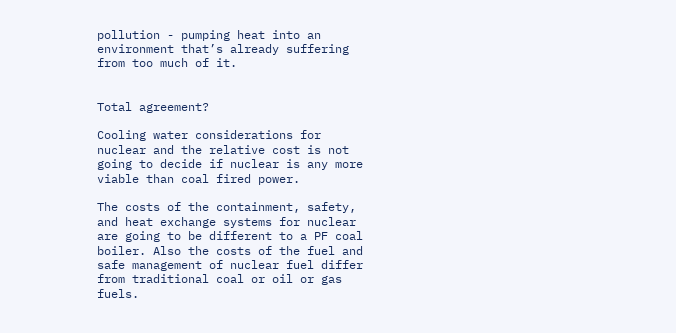pollution - pumping heat into an environment that’s already suffering from too much of it.


Total agreement?

Cooling water considerations for nuclear and the relative cost is not going to decide if nuclear is any more viable than coal fired power.

The costs of the containment, safety, and heat exchange systems for nuclear are going to be different to a PF coal boiler. Also the costs of the fuel and safe management of nuclear fuel differ from traditional coal or oil or gas fuels.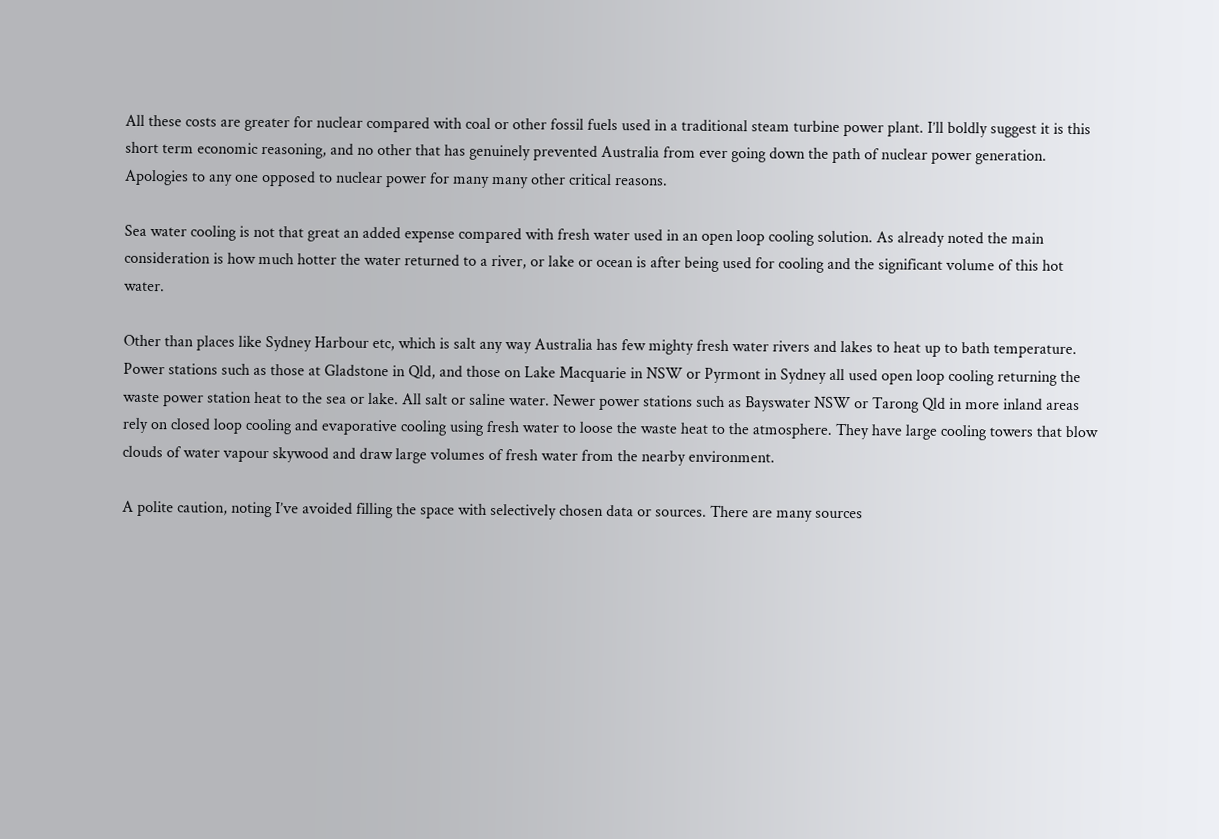All these costs are greater for nuclear compared with coal or other fossil fuels used in a traditional steam turbine power plant. I’ll boldly suggest it is this short term economic reasoning, and no other that has genuinely prevented Australia from ever going down the path of nuclear power generation. Apologies to any one opposed to nuclear power for many many other critical reasons.

Sea water cooling is not that great an added expense compared with fresh water used in an open loop cooling solution. As already noted the main consideration is how much hotter the water returned to a river, or lake or ocean is after being used for cooling and the significant volume of this hot water.

Other than places like Sydney Harbour etc, which is salt any way Australia has few mighty fresh water rivers and lakes to heat up to bath temperature. Power stations such as those at Gladstone in Qld, and those on Lake Macquarie in NSW or Pyrmont in Sydney all used open loop cooling returning the waste power station heat to the sea or lake. All salt or saline water. Newer power stations such as Bayswater NSW or Tarong Qld in more inland areas rely on closed loop cooling and evaporative cooling using fresh water to loose the waste heat to the atmosphere. They have large cooling towers that blow clouds of water vapour skywood and draw large volumes of fresh water from the nearby environment.

A polite caution, noting I’ve avoided filling the space with selectively chosen data or sources. There are many sources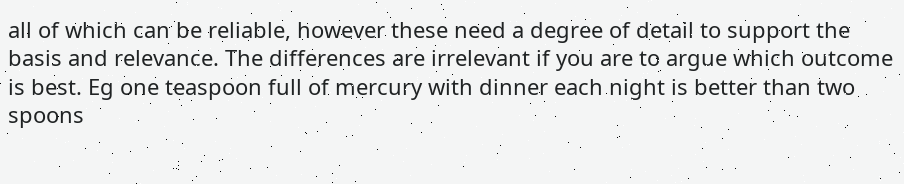all of which can be reliable, however these need a degree of detail to support the basis and relevance. The differences are irrelevant if you are to argue which outcome is best. Eg one teaspoon full of mercury with dinner each night is better than two spoons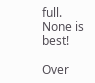full. None is best!

Over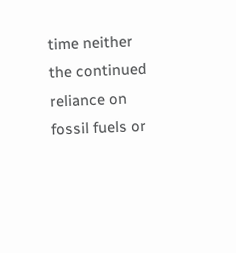time neither the continued reliance on fossil fuels or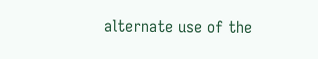alternate use of the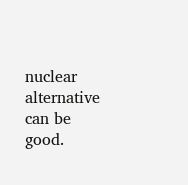nuclear alternative can be good.